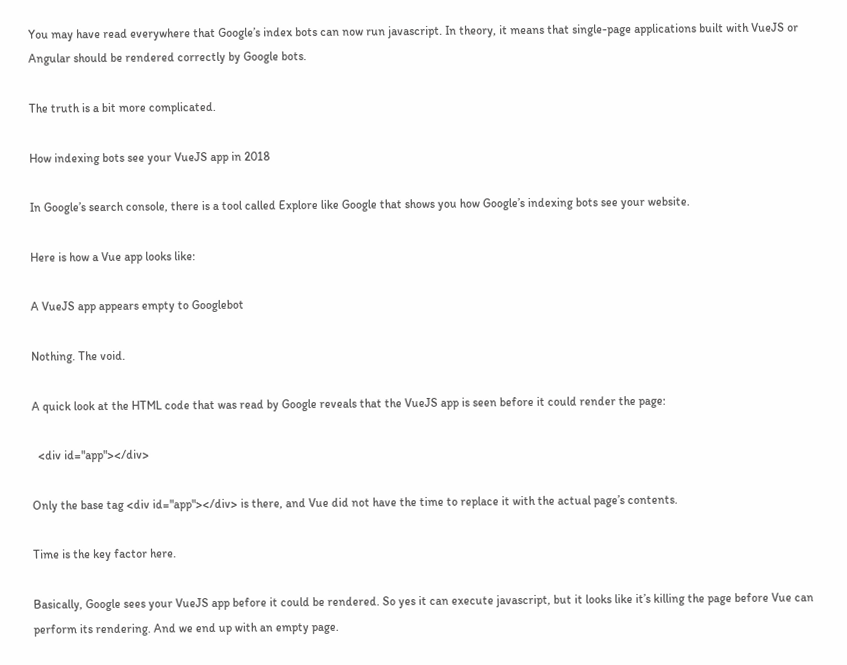You may have read everywhere that Google’s index bots can now run javascript. In theory, it means that single-page applications built with VueJS or Angular should be rendered correctly by Google bots.

The truth is a bit more complicated.

How indexing bots see your VueJS app in 2018

In Google’s search console, there is a tool called Explore like Google that shows you how Google’s indexing bots see your website.

Here is how a Vue app looks like:

A VueJS app appears empty to Googlebot

Nothing. The void.

A quick look at the HTML code that was read by Google reveals that the VueJS app is seen before it could render the page:

  <div id="app"></div>

Only the base tag <div id="app"></div> is there, and Vue did not have the time to replace it with the actual page’s contents.

Time is the key factor here.

Basically, Google sees your VueJS app before it could be rendered. So yes it can execute javascript, but it looks like it’s killing the page before Vue can perform its rendering. And we end up with an empty page.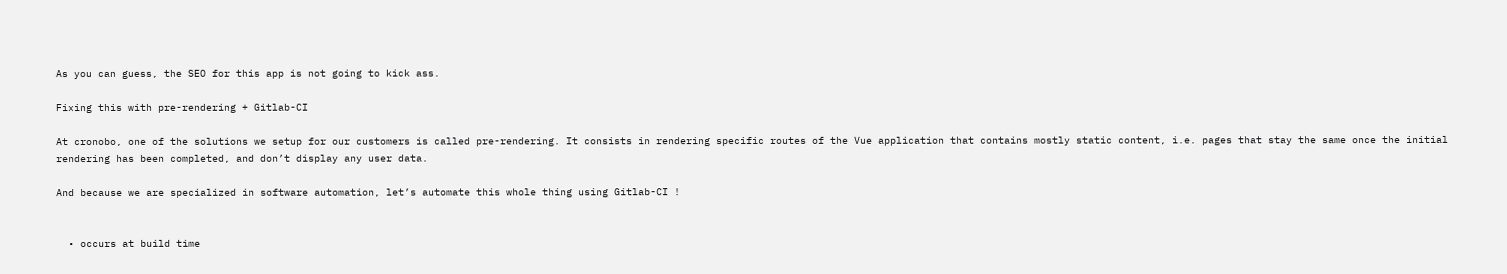As you can guess, the SEO for this app is not going to kick ass.

Fixing this with pre-rendering + Gitlab-CI

At cronobo, one of the solutions we setup for our customers is called pre-rendering. It consists in rendering specific routes of the Vue application that contains mostly static content, i.e. pages that stay the same once the initial rendering has been completed, and don’t display any user data.

And because we are specialized in software automation, let’s automate this whole thing using Gitlab-CI !


  • occurs at build time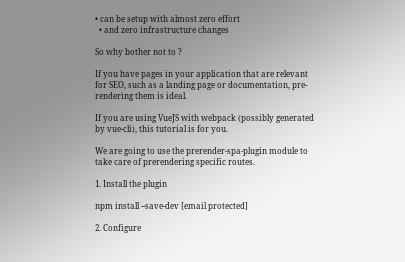• can be setup with almost zero effort
  • and zero infrastructure changes

So why bother not to ?

If you have pages in your application that are relevant for SEO, such as a landing page or documentation, pre-rendering them is ideal.

If you are using VueJS with webpack (possibly generated by vue-cli), this tutorial is for you.

We are going to use the prerender-spa-plugin module to take care of prerendering specific routes.

1. Install the plugin

npm install --save-dev [email protected]

2. Configure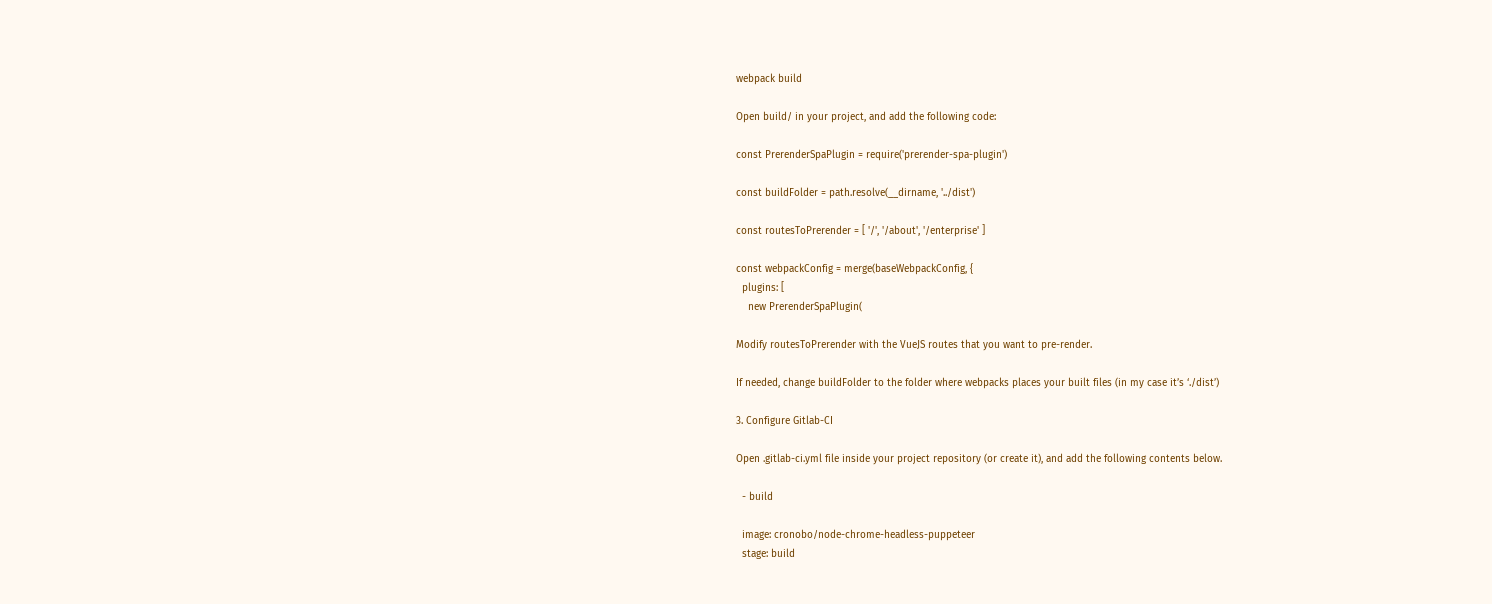webpack build

Open build/ in your project, and add the following code:

const PrerenderSpaPlugin = require('prerender-spa-plugin')

const buildFolder = path.resolve(__dirname, '../dist')

const routesToPrerender = [ '/', '/about', '/enterprise' ]

const webpackConfig = merge(baseWebpackConfig, {
  plugins: [
    new PrerenderSpaPlugin(

Modify routesToPrerender with the VueJS routes that you want to pre-render.

If needed, change buildFolder to the folder where webpacks places your built files (in my case it’s ‘./dist’)

3. Configure Gitlab-CI

Open .gitlab-ci.yml file inside your project repository (or create it), and add the following contents below.

  - build

  image: cronobo/node-chrome-headless-puppeteer
  stage: build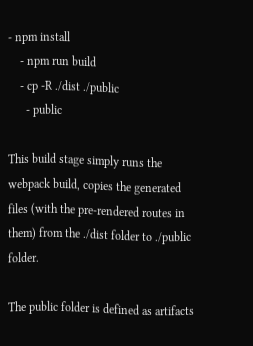- npm install
    - npm run build
    - cp -R ./dist ./public
      - public

This build stage simply runs the webpack build, copies the generated files (with the pre-rendered routes in them) from the ./dist folder to ./public folder.

The public folder is defined as artifacts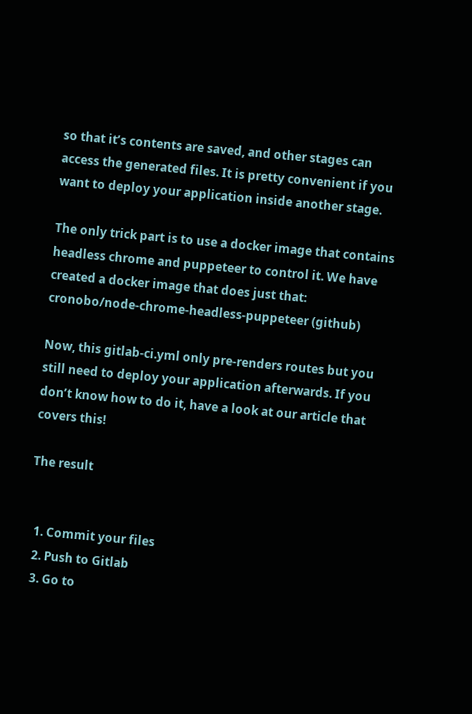so that it’s contents are saved, and other stages can access the generated files. It is pretty convenient if you want to deploy your application inside another stage.

The only trick part is to use a docker image that contains headless chrome and puppeteer to control it. We have created a docker image that does just that: cronobo/node-chrome-headless-puppeteer (github)

Now, this gitlab-ci.yml only pre-renders routes but you still need to deploy your application afterwards. If you don’t know how to do it, have a look at our article that covers this!

The result


  1. Commit your files
  2. Push to Gitlab
  3. Go to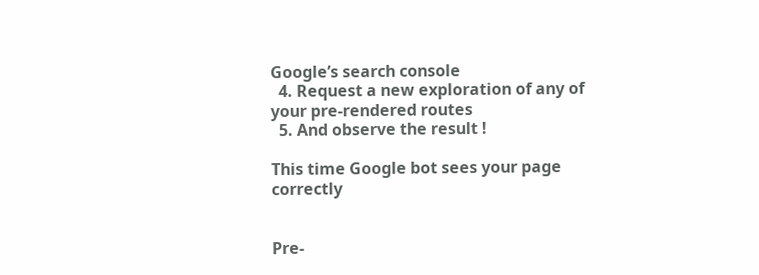Google’s search console
  4. Request a new exploration of any of your pre-rendered routes
  5. And observe the result !

This time Google bot sees your page correctly


Pre-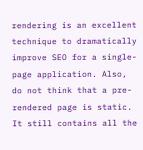rendering is an excellent technique to dramatically improve SEO for a single-page application. Also, do not think that a pre-rendered page is static. It still contains all the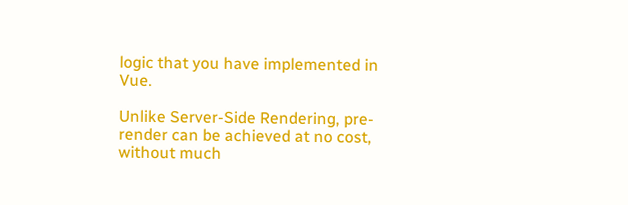logic that you have implemented in Vue.

Unlike Server-Side Rendering, pre-render can be achieved at no cost, without much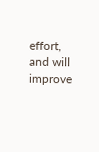effort, and will improve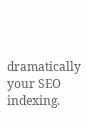dramatically your SEO indexing.